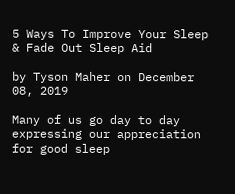5 Ways To Improve Your Sleep & Fade Out Sleep Aid

by Tyson Maher on December 08, 2019

Many of us go day to day expressing our appreciation for good sleep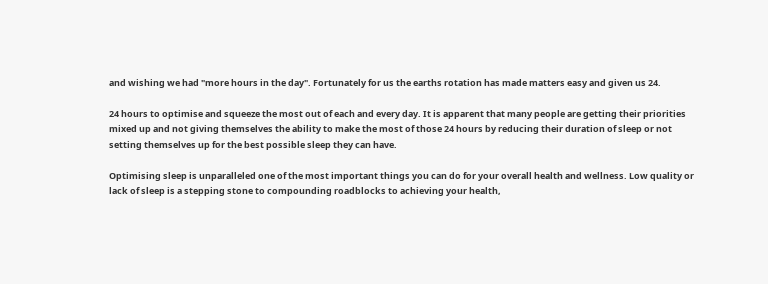and wishing we had "more hours in the day". Fortunately for us the earths rotation has made matters easy and given us 24.

24 hours to optimise and squeeze the most out of each and every day. It is apparent that many people are getting their priorities mixed up and not giving themselves the ability to make the most of those 24 hours by reducing their duration of sleep or not setting themselves up for the best possible sleep they can have.

Optimising sleep is unparalleled one of the most important things you can do for your overall health and wellness. Low quality or lack of sleep is a stepping stone to compounding roadblocks to achieving your health,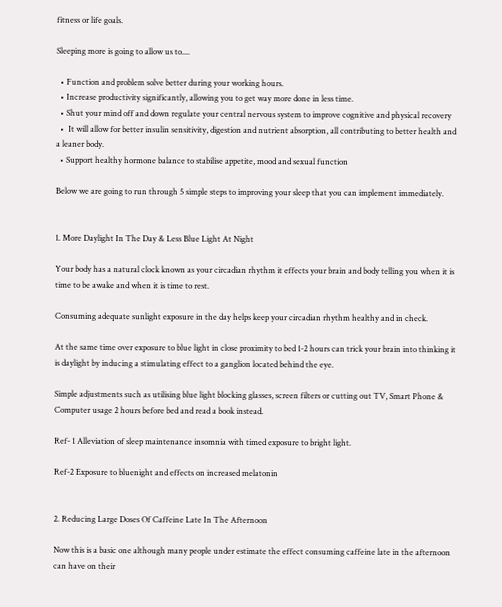fitness or life goals.

Sleeping more is going to allow us to....

  • Function and problem solve better during your working hours.
  • Increase productivity significantly, allowing you to get way more done in less time.
  • Shut your mind off and down regulate your central nervous system to improve cognitive and physical recovery
  •  It will allow for better insulin sensitivity, digestion and nutrient absorption, all contributing to better health and a leaner body.
  • Support healthy hormone balance to stabilise appetite, mood and sexual function

Below we are going to run through 5 simple steps to improving your sleep that you can implement immediately.


1. More Daylight In The Day & Less Blue Light At Night

Your body has a natural clock known as your circadian rhythm it effects your brain and body telling you when it is time to be awake and when it is time to rest.

Consuming adequate sunlight exposure in the day helps keep your circadian rhythm healthy and in check.

At the same time over exposure to blue light in close proximity to bed 1-2 hours can trick your brain into thinking it is daylight by inducing a stimulating effect to a ganglion located behind the eye.

Simple adjustments such as utilising blue light blocking glasses, screen filters or cutting out TV, Smart Phone & Computer usage 2 hours before bed and read a book instead.

Ref- 1 Alleviation of sleep maintenance insomnia with timed exposure to bright light.

Ref-2 Exposure to bluenight and effects on increased melatonin


2. Reducing Large Doses Of Caffeine Late In The Afternoon

Now this is a basic one although many people under estimate the effect consuming caffeine late in the afternoon can have on their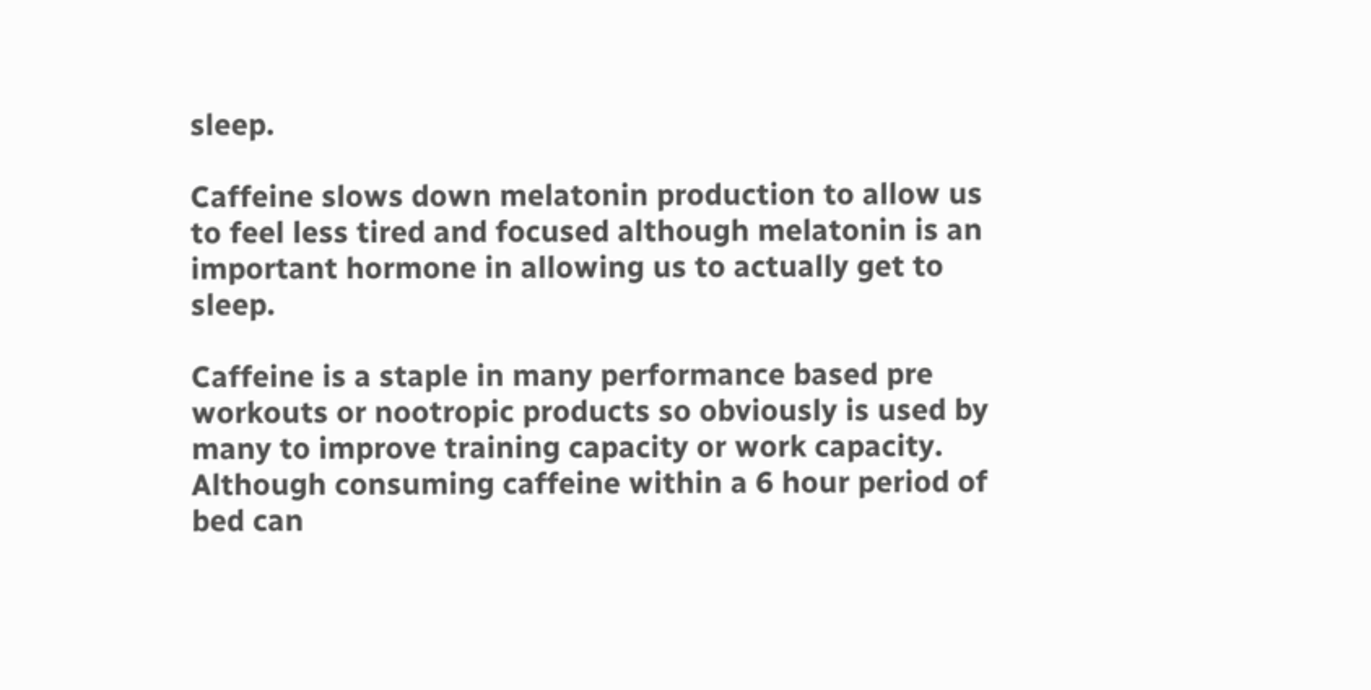sleep.

Caffeine slows down melatonin production to allow us to feel less tired and focused although melatonin is an important hormone in allowing us to actually get to sleep.

Caffeine is a staple in many performance based pre workouts or nootropic products so obviously is used by many to improve training capacity or work capacity. Although consuming caffeine within a 6 hour period of bed can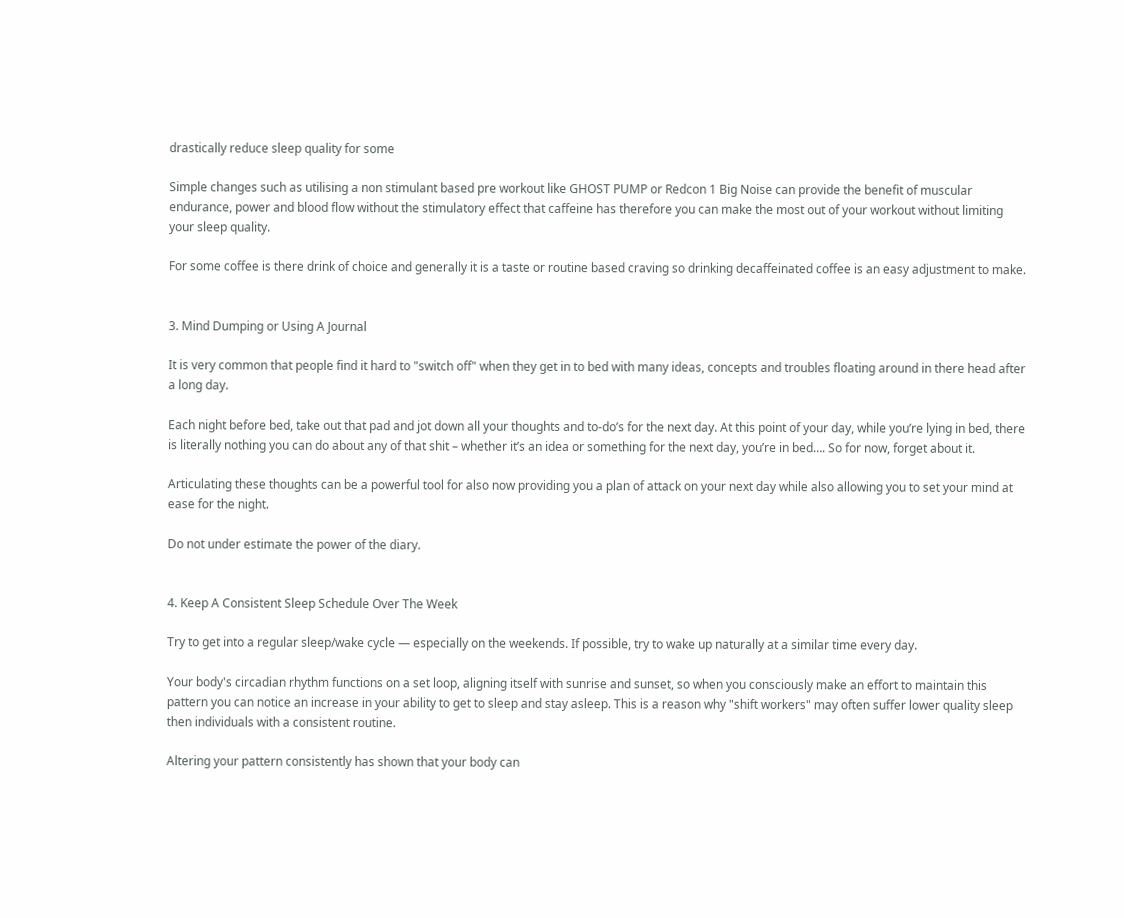drastically reduce sleep quality for some

Simple changes such as utilising a non stimulant based pre workout like GHOST PUMP or Redcon 1 Big Noise can provide the benefit of muscular endurance, power and blood flow without the stimulatory effect that caffeine has therefore you can make the most out of your workout without limiting your sleep quality.

For some coffee is there drink of choice and generally it is a taste or routine based craving so drinking decaffeinated coffee is an easy adjustment to make.


3. Mind Dumping or Using A Journal

It is very common that people find it hard to "switch off" when they get in to bed with many ideas, concepts and troubles floating around in there head after a long day.

Each night before bed, take out that pad and jot down all your thoughts and to-do’s for the next day. At this point of your day, while you’re lying in bed, there is literally nothing you can do about any of that shit – whether it’s an idea or something for the next day, you’re in bed…. So for now, forget about it.

Articulating these thoughts can be a powerful tool for also now providing you a plan of attack on your next day while also allowing you to set your mind at ease for the night.

Do not under estimate the power of the diary.


4. Keep A Consistent Sleep Schedule Over The Week

Try to get into a regular sleep/wake cycle — especially on the weekends. If possible, try to wake up naturally at a similar time every day.

Your body's circadian rhythm functions on a set loop, aligning itself with sunrise and sunset, so when you consciously make an effort to maintain this pattern you can notice an increase in your ability to get to sleep and stay asleep. This is a reason why "shift workers" may often suffer lower quality sleep then individuals with a consistent routine.

Altering your pattern consistently has shown that your body can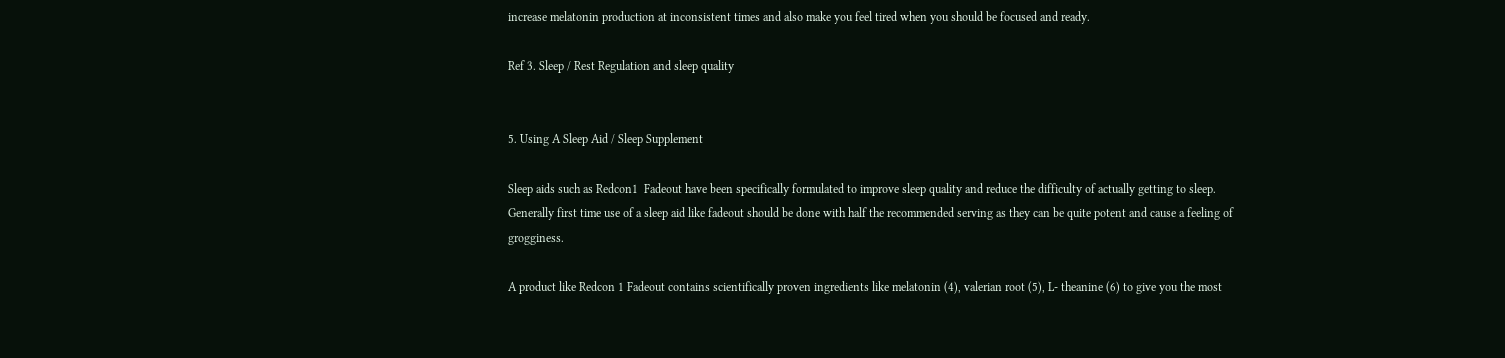increase melatonin production at inconsistent times and also make you feel tired when you should be focused and ready.

Ref 3. Sleep / Rest Regulation and sleep quality


5. Using A Sleep Aid / Sleep Supplement

Sleep aids such as Redcon1  Fadeout have been specifically formulated to improve sleep quality and reduce the difficulty of actually getting to sleep. Generally first time use of a sleep aid like fadeout should be done with half the recommended serving as they can be quite potent and cause a feeling of grogginess.

A product like Redcon 1 Fadeout contains scientifically proven ingredients like melatonin (4), valerian root (5), L- theanine (6) to give you the most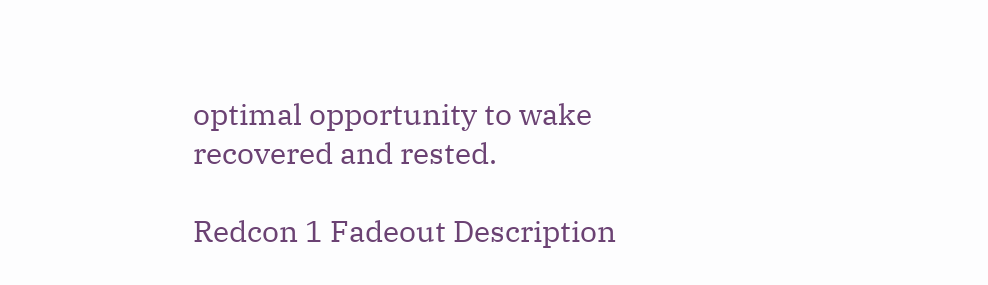optimal opportunity to wake recovered and rested.

Redcon 1 Fadeout Description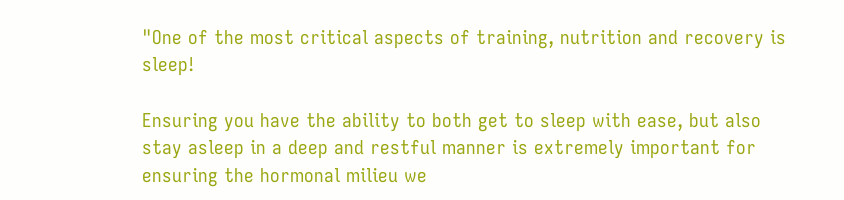"One of the most critical aspects of training, nutrition and recovery is sleep!

Ensuring you have the ability to both get to sleep with ease, but also stay asleep in a deep and restful manner is extremely important for ensuring the hormonal milieu we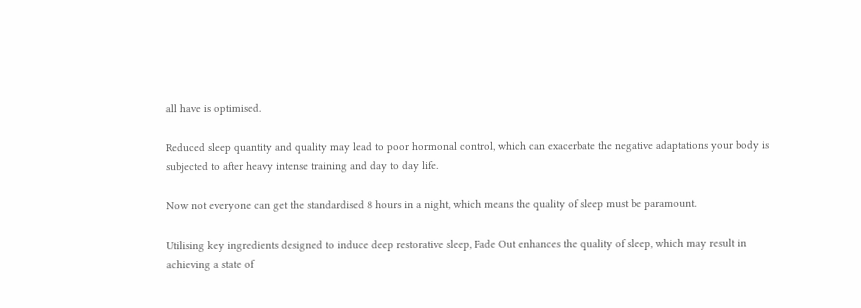all have is optimised.

Reduced sleep quantity and quality may lead to poor hormonal control, which can exacerbate the negative adaptations your body is subjected to after heavy intense training and day to day life.

Now not everyone can get the standardised 8 hours in a night, which means the quality of sleep must be paramount.

Utilising key ingredients designed to induce deep restorative sleep, Fade Out enhances the quality of sleep, which may result in achieving a state of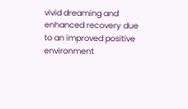vivid dreaming and enhanced recovery due to an improved positive environment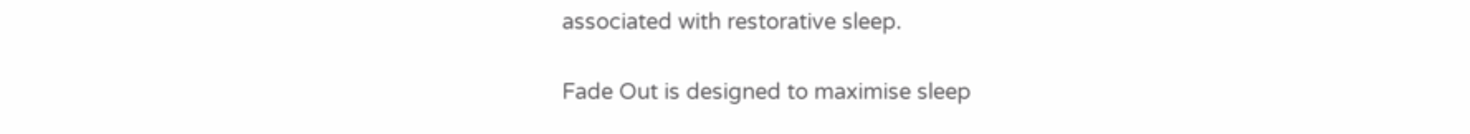associated with restorative sleep.

Fade Out is designed to maximise sleep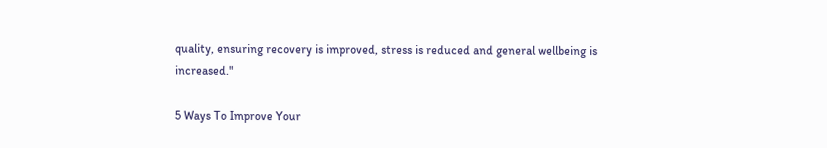quality, ensuring recovery is improved, stress is reduced and general wellbeing is increased."

5 Ways To Improve Your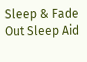Sleep & Fade Out Sleep Aid